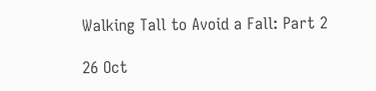Walking Tall to Avoid a Fall: Part 2

26 Oct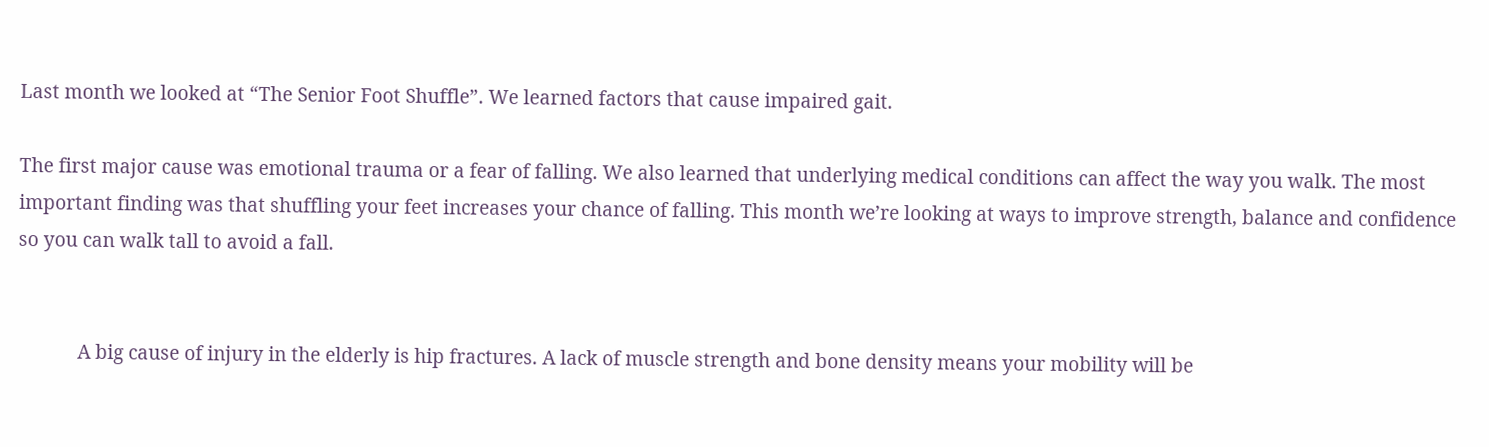Last month we looked at “The Senior Foot Shuffle”. We learned factors that cause impaired gait.

The first major cause was emotional trauma or a fear of falling. We also learned that underlying medical conditions can affect the way you walk. The most important finding was that shuffling your feet increases your chance of falling. This month we’re looking at ways to improve strength, balance and confidence so you can walk tall to avoid a fall.


            A big cause of injury in the elderly is hip fractures. A lack of muscle strength and bone density means your mobility will be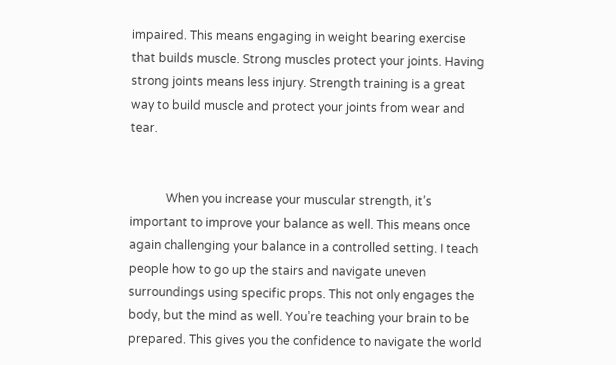impaired. This means engaging in weight bearing exercise that builds muscle. Strong muscles protect your joints. Having strong joints means less injury. Strength training is a great way to build muscle and protect your joints from wear and tear.


            When you increase your muscular strength, it’s important to improve your balance as well. This means once again challenging your balance in a controlled setting. I teach people how to go up the stairs and navigate uneven surroundings using specific props. This not only engages the body, but the mind as well. You’re teaching your brain to be prepared. This gives you the confidence to navigate the world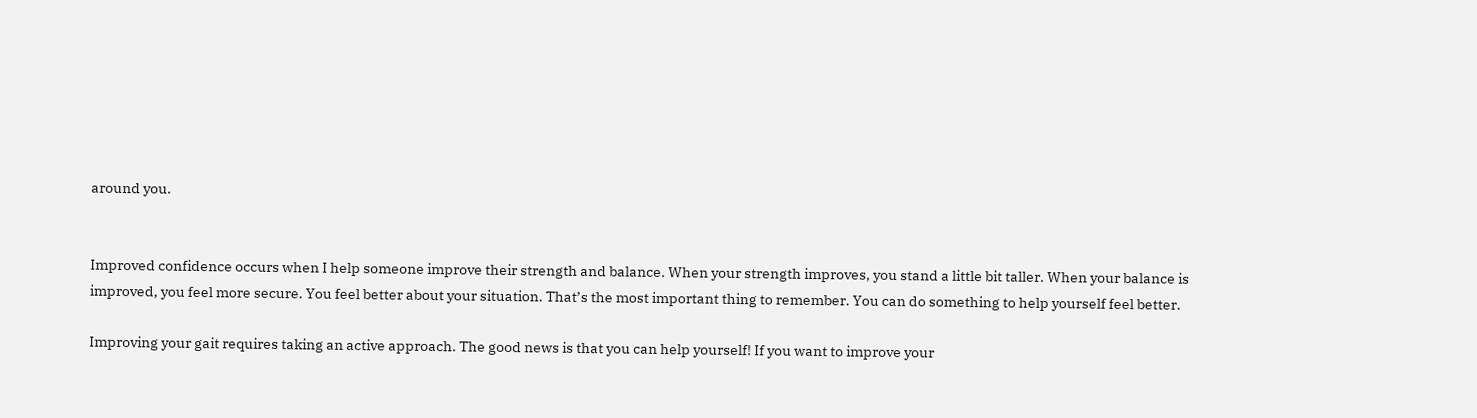around you.


Improved confidence occurs when I help someone improve their strength and balance. When your strength improves, you stand a little bit taller. When your balance is improved, you feel more secure. You feel better about your situation. That’s the most important thing to remember. You can do something to help yourself feel better.

Improving your gait requires taking an active approach. The good news is that you can help yourself! If you want to improve your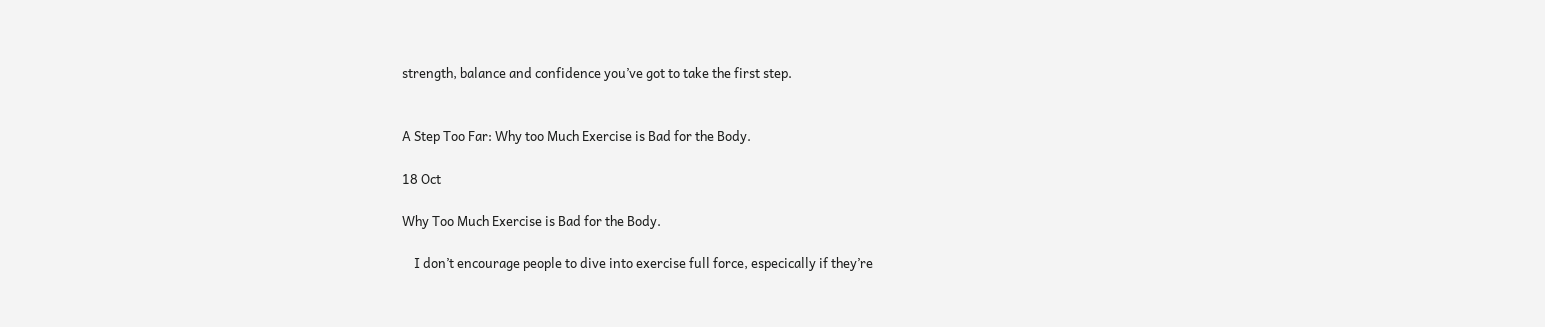strength, balance and confidence you’ve got to take the first step.


A Step Too Far: Why too Much Exercise is Bad for the Body.

18 Oct

Why Too Much Exercise is Bad for the Body.

    I don’t encourage people to dive into exercise full force, especically if they’re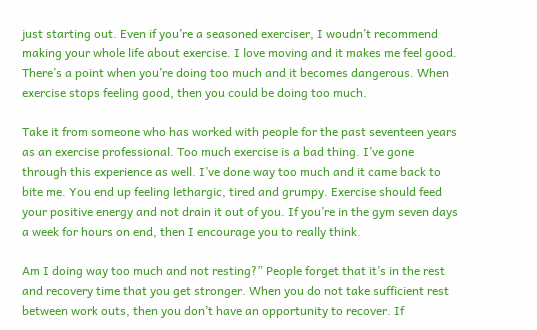just starting out. Even if you’re a seasoned exerciser, I woudn’t recommend making your whole life about exercise. I love moving and it makes me feel good. There’s a point when you’re doing too much and it becomes dangerous. When exercise stops feeling good, then you could be doing too much.

Take it from someone who has worked with people for the past seventeen years as an exercise professional. Too much exercise is a bad thing. I’ve gone through this experience as well. I’ve done way too much and it came back to bite me. You end up feeling lethargic, tired and grumpy. Exercise should feed your positive energy and not drain it out of you. If you’re in the gym seven days a week for hours on end, then I encourage you to really think.

Am I doing way too much and not resting?” People forget that it’s in the rest and recovery time that you get stronger. When you do not take sufficient rest between work outs, then you don’t have an opportunity to recover. If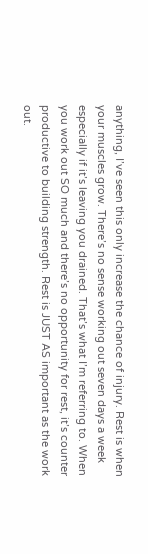anything, I’ve seen this only increase the chance of injury. Rest is when your muscles grow. There’s no sense working out seven days a week especially if it’s leaving you drained. That’s what I’m referring to. When you work out SO much and there’s no opportunity for rest, it’s counter productive to building strength. Rest is JUST AS important as the work out.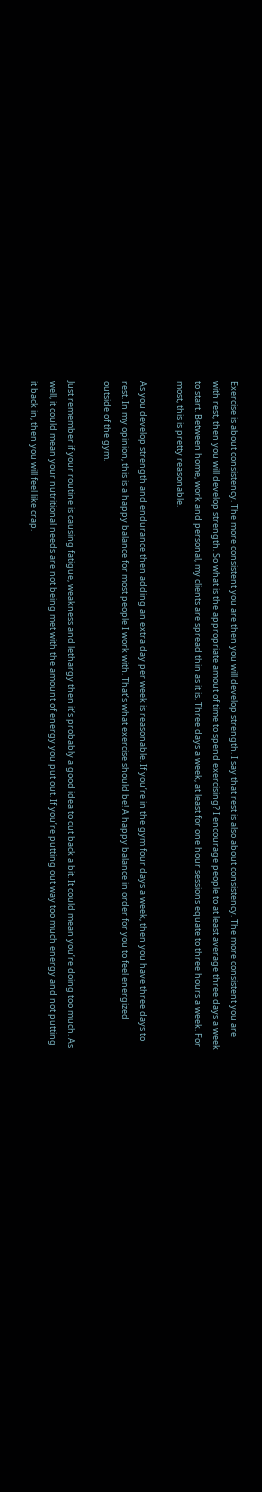Exercise is about consistency. The more consistent you are then you will develop strength. I say that rest is also about consistency. The more consistent you are with rest, then you will develop strength. So what is the appropriate amout of time to spend exercising? I encourage people to at least average three days a week to start. Between home, work and personal, my clients are spread thin as it is. Three days a week, at least for one hour sessions equate to three hours a week. For most, this is pretty reasonable.

As you develop strength and endurance then adding an extra day per week is reasonable. If you’re in the gym four days a week, then you have three days to rest. In my opinion, this is a happy balance for most people I work with. That’s what exercise should be! A happy balance in order for you to feel energized outside of the gym.

Just remember if your routine is causing fatigue, weakness and lethargy then it’s probably a good idea to cut back a bit. It could mean you’re doing too much. As well, it could mean your nutritional needs are not being met with the amount of energy you put out. If you’re putting out way too much energy and not putting it back in, then you will feel like crap.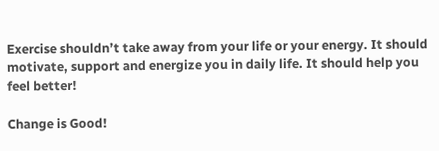Exercise shouldn’t take away from your life or your energy. It should motivate, support and energize you in daily life. It should help you feel better!

Change is Good!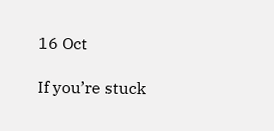16 Oct

If you’re stuck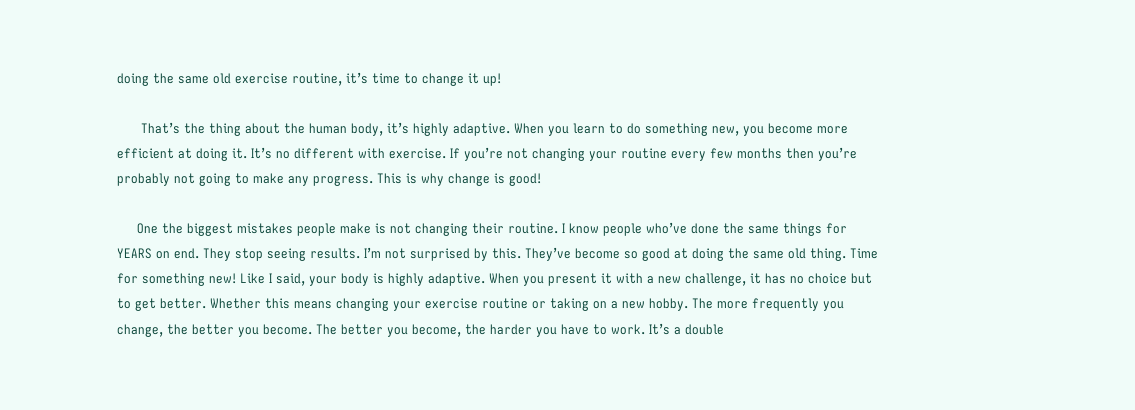doing the same old exercise routine, it’s time to change it up!

      That’s the thing about the human body, it’s highly adaptive. When you learn to do something new, you become more efficient at doing it. It’s no different with exercise. If you’re not changing your routine every few months then you’re probably not going to make any progress. This is why change is good!

     One the biggest mistakes people make is not changing their routine. I know people who’ve done the same things for YEARS on end. They stop seeing results. I’m not surprised by this. They’ve become so good at doing the same old thing. Time for something new! Like I said, your body is highly adaptive. When you present it with a new challenge, it has no choice but to get better. Whether this means changing your exercise routine or taking on a new hobby. The more frequently you change, the better you become. The better you become, the harder you have to work. It’s a double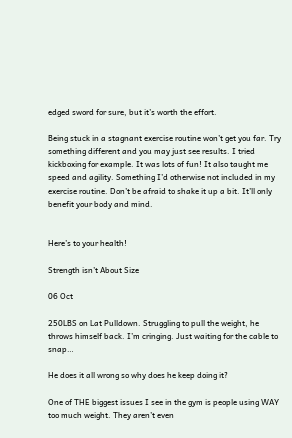edged sword for sure, but it’s worth the effort.

Being stuck in a stagnant exercise routine won’t get you far. Try something different and you may just see results. I tried kickboxing for example. It was lots of fun! It also taught me speed and agility. Something I’d otherwise not included in my exercise routine. Don’t be afraid to shake it up a bit. It’ll only benefit your body and mind.


Here’s to your health!

Strength isn’t About Size

06 Oct

250LBS on Lat Pulldown. Struggling to pull the weight, he throws himself back. I’m cringing. Just waiting for the cable to snap…

He does it all wrong so why does he keep doing it?

One of THE biggest issues I see in the gym is people using WAY too much weight. They aren’t even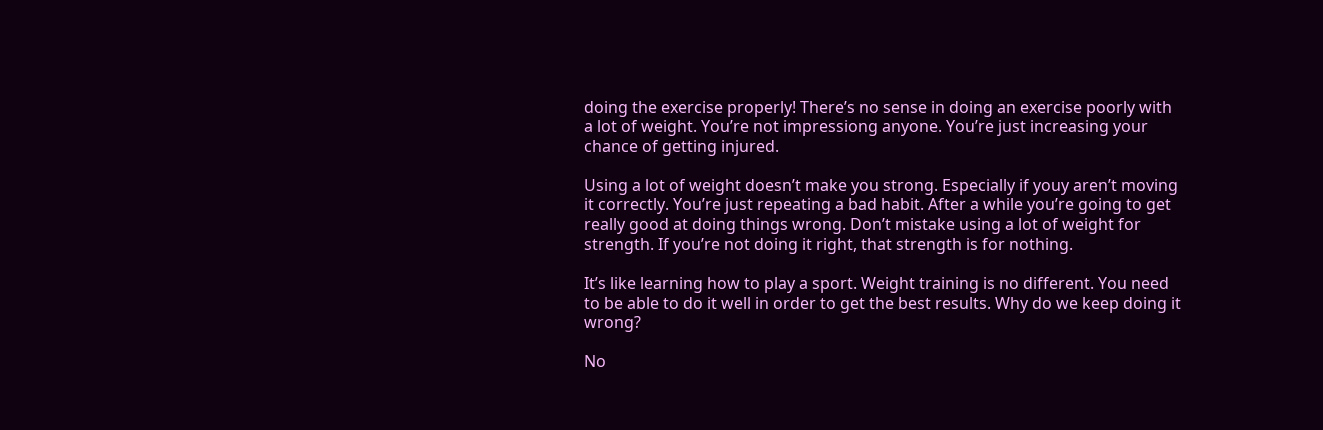doing the exercise properly! There’s no sense in doing an exercise poorly with a lot of weight. You’re not impressiong anyone. You’re just increasing your chance of getting injured.

Using a lot of weight doesn’t make you strong. Especially if youy aren’t moving it correctly. You’re just repeating a bad habit. After a while you’re going to get really good at doing things wrong. Don’t mistake using a lot of weight for strength. If you’re not doing it right, that strength is for nothing.

It’s like learning how to play a sport. Weight training is no different. You need to be able to do it well in order to get the best results. Why do we keep doing it wrong?

No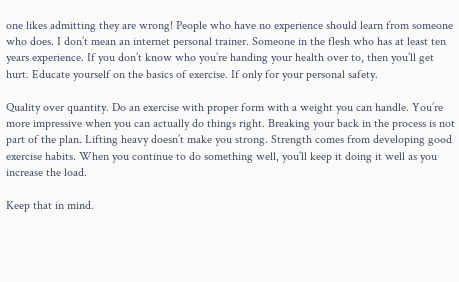one likes admitting they are wrong! People who have no experience should learn from someone who does. I don’t mean an internet personal trainer. Someone in the flesh who has at least ten years experience. If you don’t know who you’re handing your health over to, then you’ll get hurt. Educate yourself on the basics of exercise. If only for your personal safety.

Quality over quantity. Do an exercise with proper form with a weight you can handle. You’re more impressive when you can actually do things right. Breaking your back in the process is not part of the plan. Lifting heavy doesn’t make you strong. Strength comes from developing good exercise habits. When you continue to do something well, you’ll keep it doing it well as you increase the load.

Keep that in mind.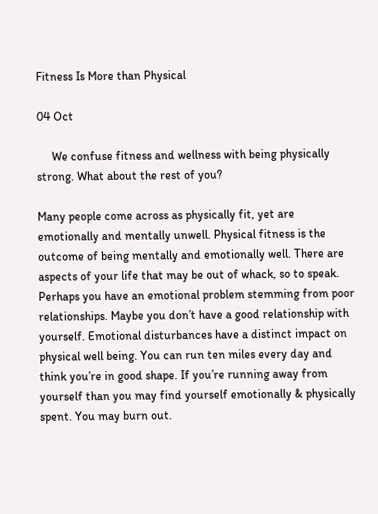Fitness Is More than Physical

04 Oct

     We confuse fitness and wellness with being physically strong. What about the rest of you?

Many people come across as physically fit, yet are emotionally and mentally unwell. Physical fitness is the outcome of being mentally and emotionally well. There are aspects of your life that may be out of whack, so to speak. Perhaps you have an emotional problem stemming from poor relationships. Maybe you don’t have a good relationship with yourself. Emotional disturbances have a distinct impact on physical well being. You can run ten miles every day and think you’re in good shape. If you’re running away from yourself than you may find yourself emotionally & physically spent. You may burn out.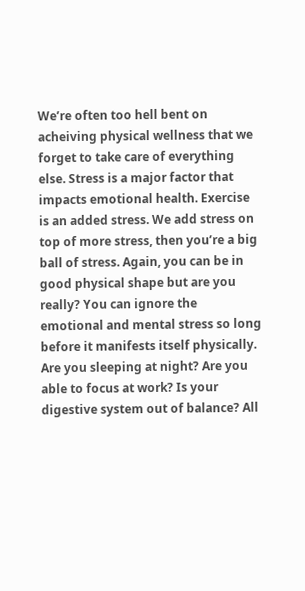We’re often too hell bent on acheiving physical wellness that we forget to take care of everything else. Stress is a major factor that impacts emotional health. Exercise is an added stress. We add stress on top of more stress, then you’re a big ball of stress. Again, you can be in good physical shape but are you really? You can ignore the emotional and mental stress so long before it manifests itself physically. Are you sleeping at night? Are you able to focus at work? Is your digestive system out of balance? All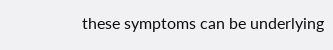these symptoms can be underlying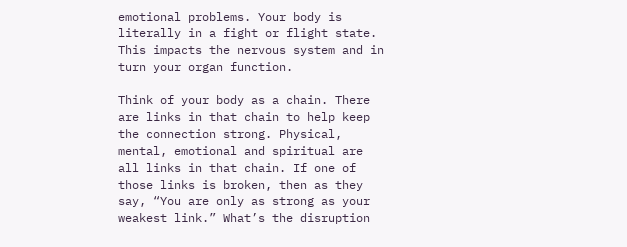emotional problems. Your body is literally in a fight or flight state. This impacts the nervous system and in turn your organ function.

Think of your body as a chain. There are links in that chain to help keep the connection strong. Physical, mental, emotional and spiritual are all links in that chain. If one of those links is broken, then as they say, “You are only as strong as your weakest link.” What’s the disruption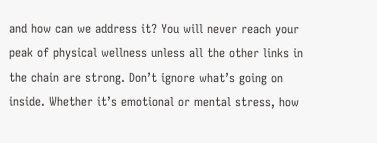and how can we address it? You will never reach your peak of physical wellness unless all the other links in the chain are strong. Don’t ignore what’s going on inside. Whether it’s emotional or mental stress, how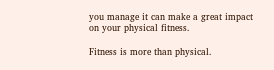you manage it can make a great impact on your physical fitness.

Fitness is more than physical.